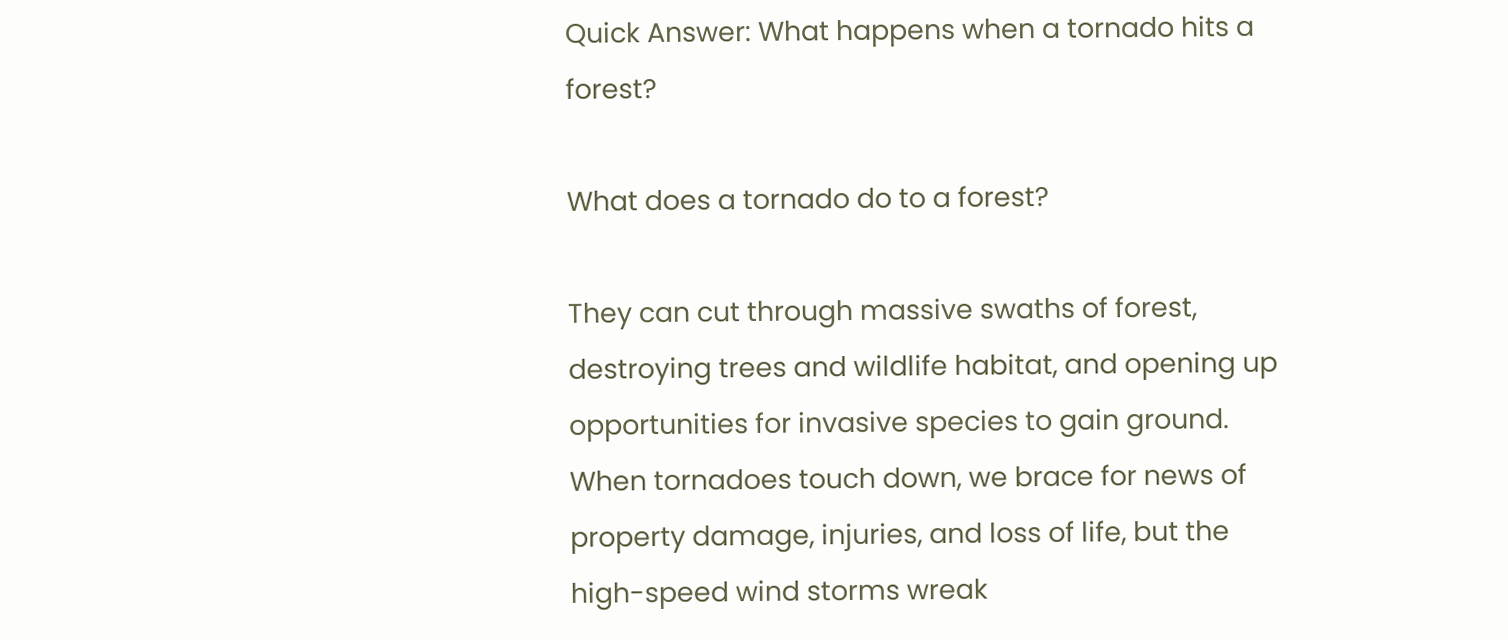Quick Answer: What happens when a tornado hits a forest?

What does a tornado do to a forest?

They can cut through massive swaths of forest, destroying trees and wildlife habitat, and opening up opportunities for invasive species to gain ground. When tornadoes touch down, we brace for news of property damage, injuries, and loss of life, but the high-speed wind storms wreak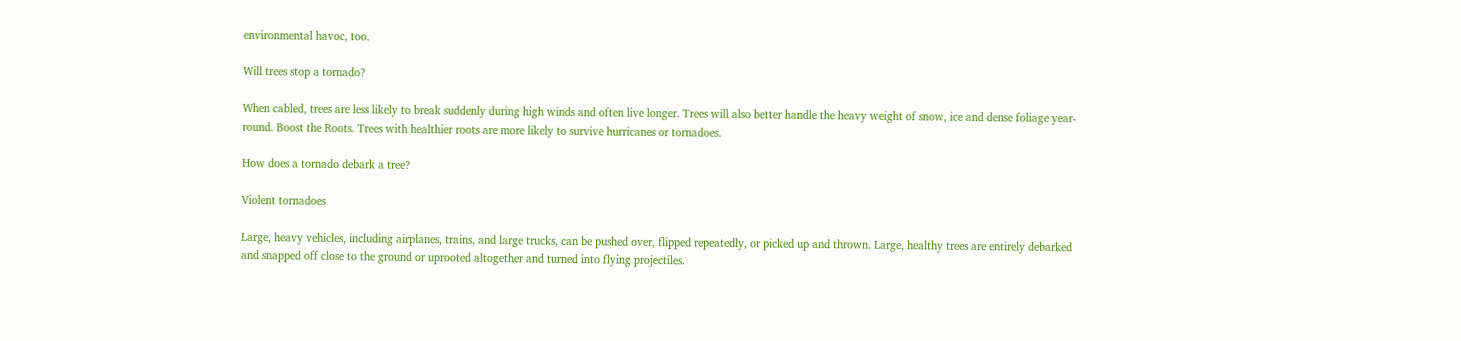environmental havoc, too.

Will trees stop a tornado?

When cabled, trees are less likely to break suddenly during high winds and often live longer. Trees will also better handle the heavy weight of snow, ice and dense foliage year-round. Boost the Roots. Trees with healthier roots are more likely to survive hurricanes or tornadoes.

How does a tornado debark a tree?

Violent tornadoes

Large, heavy vehicles, including airplanes, trains, and large trucks, can be pushed over, flipped repeatedly, or picked up and thrown. Large, healthy trees are entirely debarked and snapped off close to the ground or uprooted altogether and turned into flying projectiles.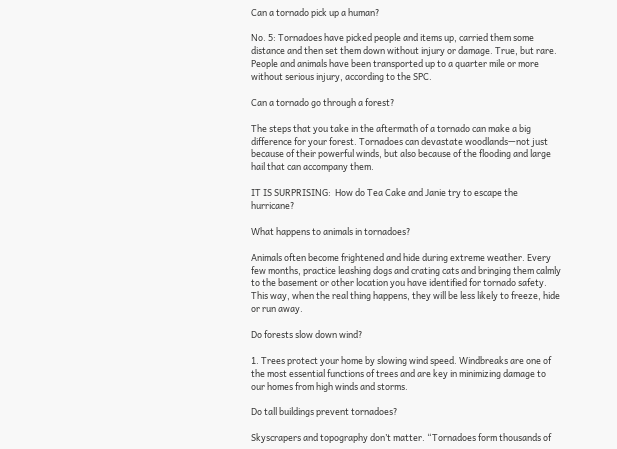Can a tornado pick up a human?

No. 5: Tornadoes have picked people and items up, carried them some distance and then set them down without injury or damage. True, but rare. People and animals have been transported up to a quarter mile or more without serious injury, according to the SPC.

Can a tornado go through a forest?

The steps that you take in the aftermath of a tornado can make a big difference for your forest. Tornadoes can devastate woodlands—not just because of their powerful winds, but also because of the flooding and large hail that can accompany them.

IT IS SURPRISING:  How do Tea Cake and Janie try to escape the hurricane?

What happens to animals in tornadoes?

Animals often become frightened and hide during extreme weather. Every few months, practice leashing dogs and crating cats and bringing them calmly to the basement or other location you have identified for tornado safety. This way, when the real thing happens, they will be less likely to freeze, hide or run away.

Do forests slow down wind?

1. Trees protect your home by slowing wind speed. Windbreaks are one of the most essential functions of trees and are key in minimizing damage to our homes from high winds and storms.

Do tall buildings prevent tornadoes?

Skyscrapers and topography don’t matter. “Tornadoes form thousands of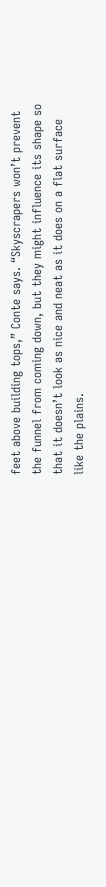feet above building tops,” Conte says. “Skyscrapers won’t prevent the funnel from coming down, but they might influence its shape so that it doesn’t look as nice and neat as it does on a flat surface like the plains.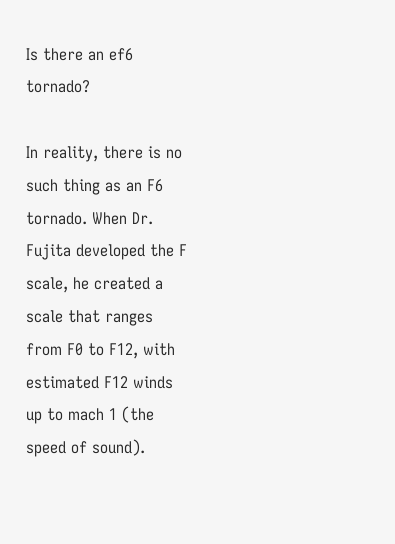Is there an ef6 tornado?

In reality, there is no such thing as an F6 tornado. When Dr. Fujita developed the F scale, he created a scale that ranges from F0 to F12, with estimated F12 winds up to mach 1 (the speed of sound).